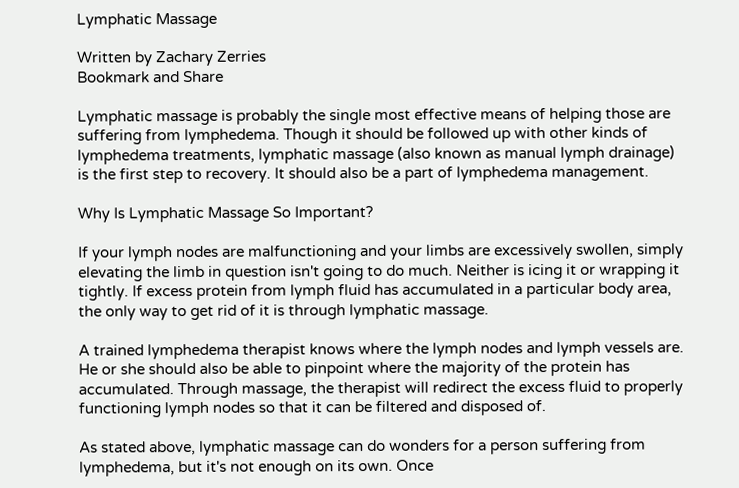Lymphatic Massage

Written by Zachary Zerries
Bookmark and Share

Lymphatic massage is probably the single most effective means of helping those are suffering from lymphedema. Though it should be followed up with other kinds of lymphedema treatments, lymphatic massage (also known as manual lymph drainage) is the first step to recovery. It should also be a part of lymphedema management.

Why Is Lymphatic Massage So Important?

If your lymph nodes are malfunctioning and your limbs are excessively swollen, simply elevating the limb in question isn't going to do much. Neither is icing it or wrapping it tightly. If excess protein from lymph fluid has accumulated in a particular body area, the only way to get rid of it is through lymphatic massage.

A trained lymphedema therapist knows where the lymph nodes and lymph vessels are. He or she should also be able to pinpoint where the majority of the protein has accumulated. Through massage, the therapist will redirect the excess fluid to properly functioning lymph nodes so that it can be filtered and disposed of.

As stated above, lymphatic massage can do wonders for a person suffering from lymphedema, but it's not enough on its own. Once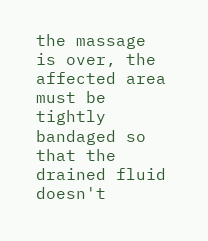the massage is over, the affected area must be tightly bandaged so that the drained fluid doesn't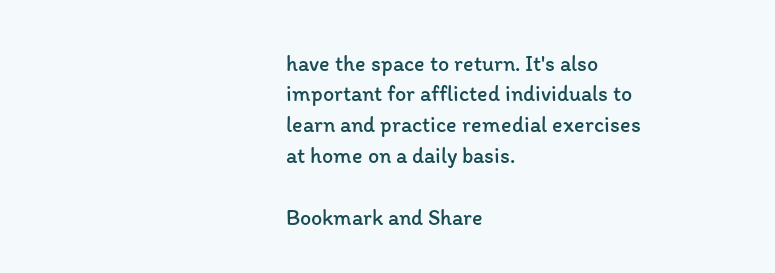have the space to return. It's also important for afflicted individuals to learn and practice remedial exercises at home on a daily basis.

Bookmark and Share